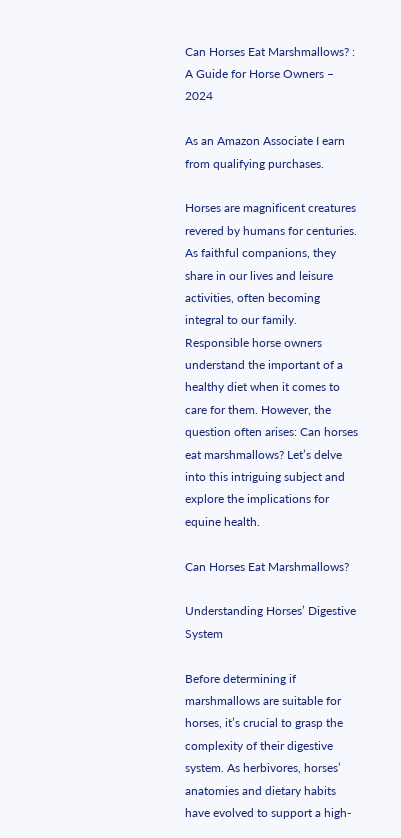Can Horses Eat Marshmallows? : A Guide for Horse Owners – 2024

As an Amazon Associate I earn from qualifying purchases.

Horses are magnificent creatures revered by humans for centuries. As faithful companions, they share in our lives and leisure activities, often becoming integral to our family. Responsible horse owners understand the important of a healthy diet when it comes to care for them. However, the question often arises: Can horses eat marshmallows? Let’s delve into this intriguing subject and explore the implications for equine health.

Can Horses Eat Marshmallows?

Understanding Horses’ Digestive System

Before determining if marshmallows are suitable for horses, it’s crucial to grasp the complexity of their digestive system. As herbivores, horses’ anatomies and dietary habits have evolved to support a high-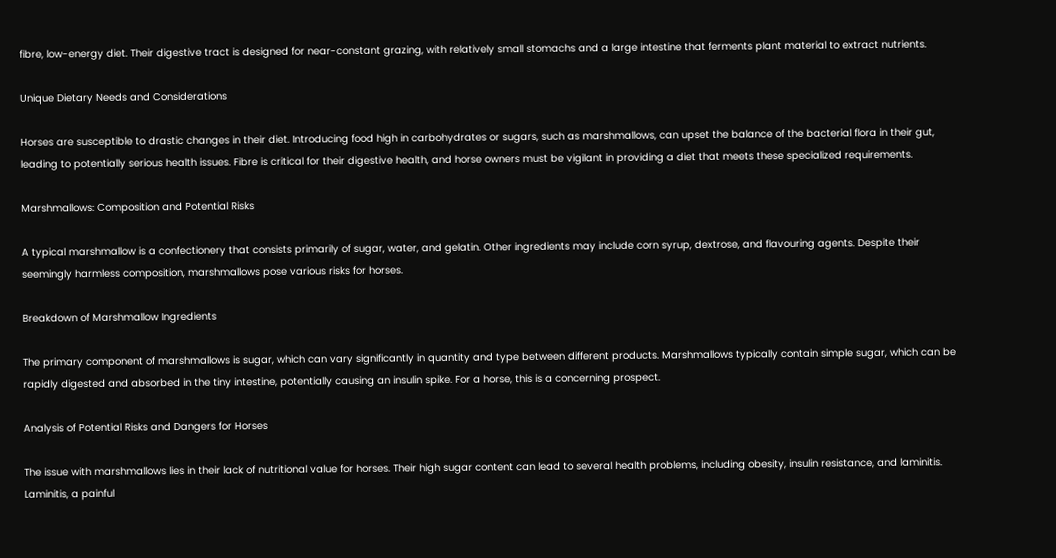fibre, low-energy diet. Their digestive tract is designed for near-constant grazing, with relatively small stomachs and a large intestine that ferments plant material to extract nutrients.

Unique Dietary Needs and Considerations

Horses are susceptible to drastic changes in their diet. Introducing food high in carbohydrates or sugars, such as marshmallows, can upset the balance of the bacterial flora in their gut, leading to potentially serious health issues. Fibre is critical for their digestive health, and horse owners must be vigilant in providing a diet that meets these specialized requirements.

Marshmallows: Composition and Potential Risks

A typical marshmallow is a confectionery that consists primarily of sugar, water, and gelatin. Other ingredients may include corn syrup, dextrose, and flavouring agents. Despite their seemingly harmless composition, marshmallows pose various risks for horses.

Breakdown of Marshmallow Ingredients

The primary component of marshmallows is sugar, which can vary significantly in quantity and type between different products. Marshmallows typically contain simple sugar, which can be rapidly digested and absorbed in the tiny intestine, potentially causing an insulin spike. For a horse, this is a concerning prospect.

Analysis of Potential Risks and Dangers for Horses

The issue with marshmallows lies in their lack of nutritional value for horses. Their high sugar content can lead to several health problems, including obesity, insulin resistance, and laminitis. Laminitis, a painful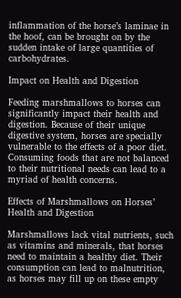inflammation of the horse’s laminae in the hoof, can be brought on by the sudden intake of large quantities of carbohydrates.

Impact on Health and Digestion

Feeding marshmallows to horses can significantly impact their health and digestion. Because of their unique digestive system, horses are specially vulnerable to the effects of a poor diet. Consuming foods that are not balanced to their nutritional needs can lead to a myriad of health concerns.

Effects of Marshmallows on Horses’ Health and Digestion

Marshmallows lack vital nutrients, such as vitamins and minerals, that horses need to maintain a healthy diet. Their consumption can lead to malnutrition, as horses may fill up on these empty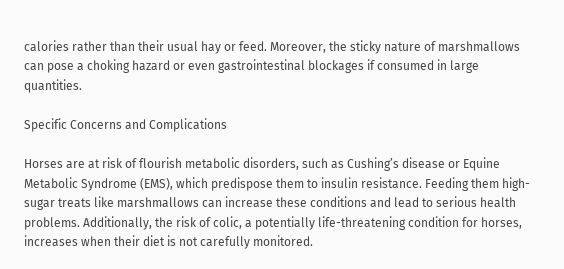calories rather than their usual hay or feed. Moreover, the sticky nature of marshmallows can pose a choking hazard or even gastrointestinal blockages if consumed in large quantities.

Specific Concerns and Complications

Horses are at risk of flourish metabolic disorders, such as Cushing’s disease or Equine Metabolic Syndrome (EMS), which predispose them to insulin resistance. Feeding them high-sugar treats like marshmallows can increase these conditions and lead to serious health problems. Additionally, the risk of colic, a potentially life-threatening condition for horses, increases when their diet is not carefully monitored.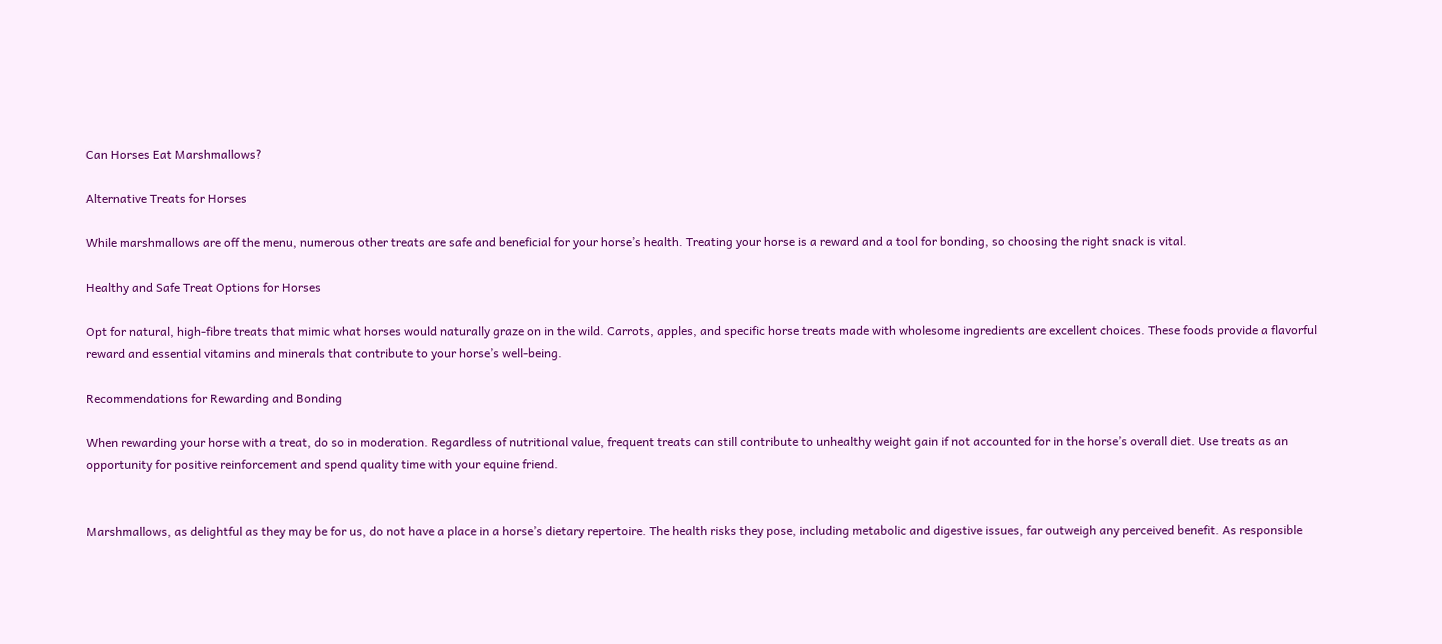Can Horses Eat Marshmallows?

Alternative Treats for Horses

While marshmallows are off the menu, numerous other treats are safe and beneficial for your horse’s health. Treating your horse is a reward and a tool for bonding, so choosing the right snack is vital.

Healthy and Safe Treat Options for Horses

Opt for natural, high-fibre treats that mimic what horses would naturally graze on in the wild. Carrots, apples, and specific horse treats made with wholesome ingredients are excellent choices. These foods provide a flavorful reward and essential vitamins and minerals that contribute to your horse’s well-being.

Recommendations for Rewarding and Bonding

When rewarding your horse with a treat, do so in moderation. Regardless of nutritional value, frequent treats can still contribute to unhealthy weight gain if not accounted for in the horse’s overall diet. Use treats as an opportunity for positive reinforcement and spend quality time with your equine friend.


Marshmallows, as delightful as they may be for us, do not have a place in a horse’s dietary repertoire. The health risks they pose, including metabolic and digestive issues, far outweigh any perceived benefit. As responsible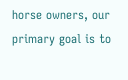horse owners, our primary goal is to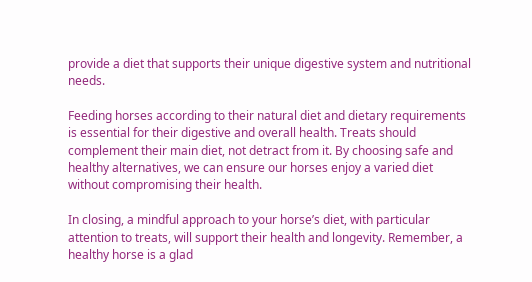provide a diet that supports their unique digestive system and nutritional needs.

Feeding horses according to their natural diet and dietary requirements is essential for their digestive and overall health. Treats should complement their main diet, not detract from it. By choosing safe and healthy alternatives, we can ensure our horses enjoy a varied diet without compromising their health.

In closing, a mindful approach to your horse’s diet, with particular attention to treats, will support their health and longevity. Remember, a healthy horse is a glad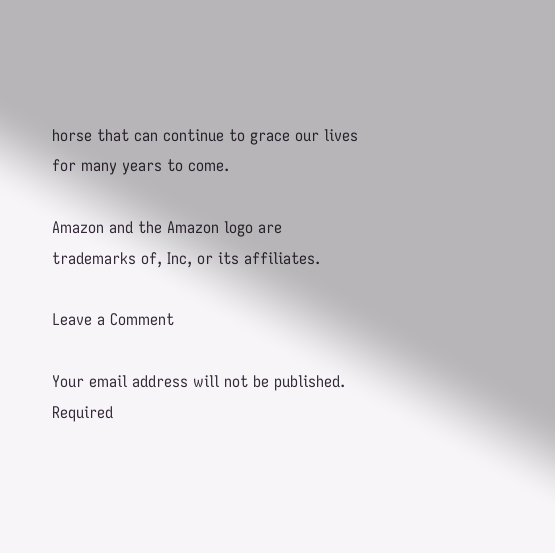horse that can continue to grace our lives for many years to come.

Amazon and the Amazon logo are trademarks of, Inc, or its affiliates.

Leave a Comment

Your email address will not be published. Required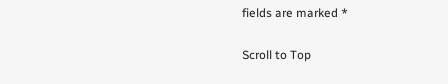fields are marked *

Scroll to Top